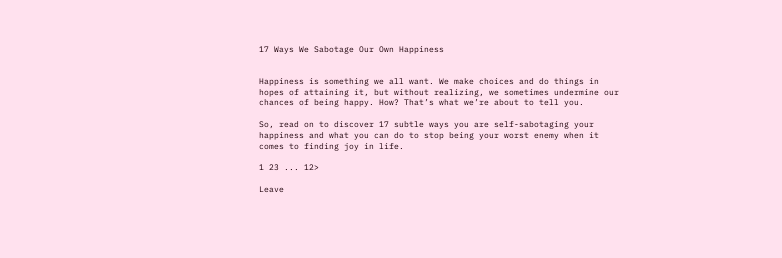17 Ways We Sabotage Our Own Happiness


Happiness is something we all want. We make choices and do things in hopes of attaining it, but without realizing, we sometimes undermine our chances of being happy. How? That’s what we’re about to tell you.

So, read on to discover 17 subtle ways you are self-sabotaging your happiness and what you can do to stop being your worst enemy when it comes to finding joy in life.

1 23 ... 12>

Leave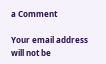a Comment

Your email address will not be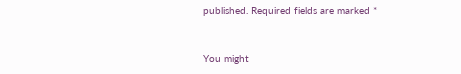published. Required fields are marked *


You might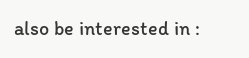also be interested in :